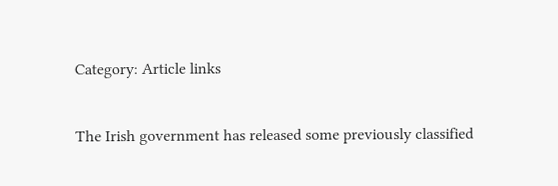Category: Article links


The Irish government has released some previously classified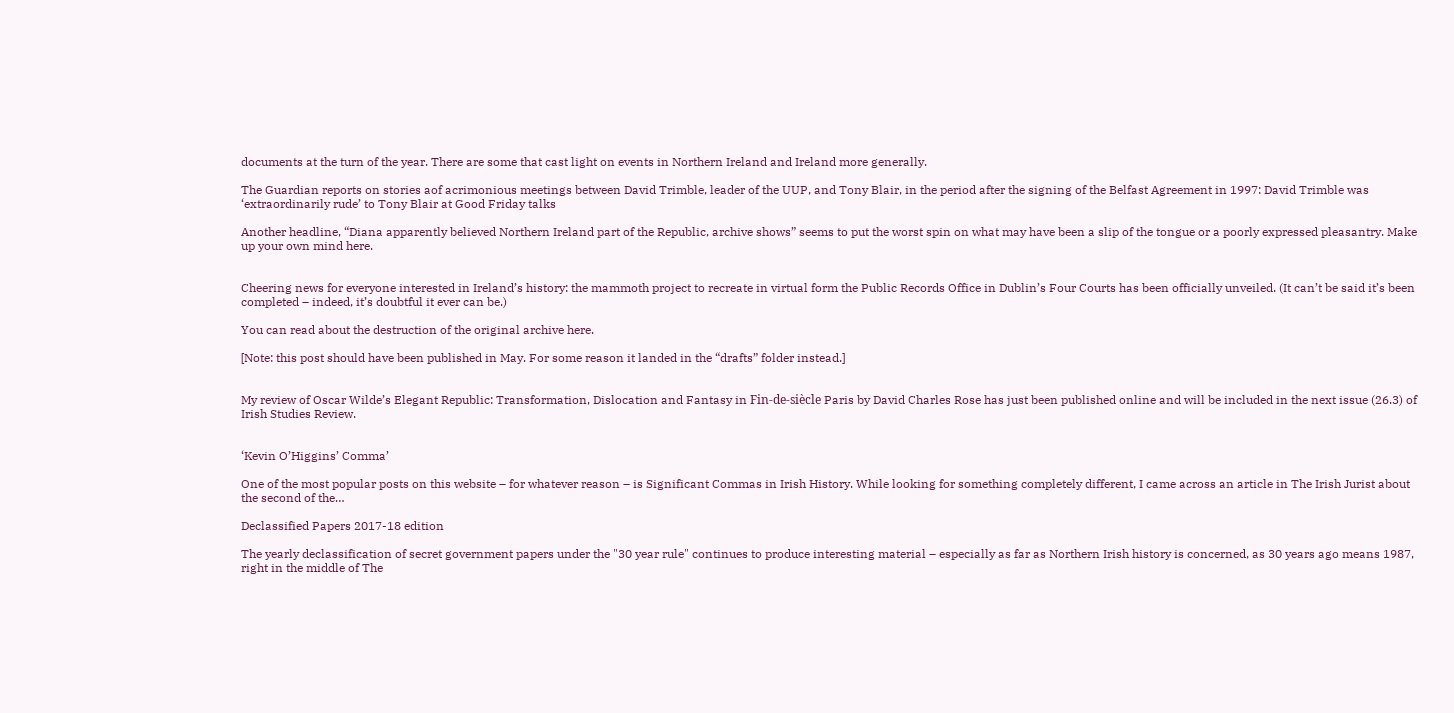documents at the turn of the year. There are some that cast light on events in Northern Ireland and Ireland more generally.

The Guardian reports on stories aof acrimonious meetings between David Trimble, leader of the UUP, and Tony Blair, in the period after the signing of the Belfast Agreement in 1997: David Trimble was ‘extraordinarily rude’ to Tony Blair at Good Friday talks

Another headline, “Diana apparently believed Northern Ireland part of the Republic, archive shows” seems to put the worst spin on what may have been a slip of the tongue or a poorly expressed pleasantry. Make up your own mind here.


Cheering news for everyone interested in Ireland’s history: the mammoth project to recreate in virtual form the Public Records Office in Dublin’s Four Courts has been officially unveiled. (It can’t be said it’s been completed – indeed, it’s doubtful it ever can be.)

You can read about the destruction of the original archive here.

[Note: this post should have been published in May. For some reason it landed in the “drafts” folder instead.]


My review of Oscar Wilde’s Elegant Republic: Transformation, Dislocation and Fantasy in Fin-de-siècle Paris by David Charles Rose has just been published online and will be included in the next issue (26.3) of Irish Studies Review.


‘Kevin O’Higgins’ Comma’

One of the most popular posts on this website – for whatever reason – is Significant Commas in Irish History. While looking for something completely different, I came across an article in The Irish Jurist about the second of the…

Declassified Papers 2017-18 edition

The yearly declassification of secret government papers under the "30 year rule" continues to produce interesting material – especially as far as Northern Irish history is concerned, as 30 years ago means 1987, right in the middle of The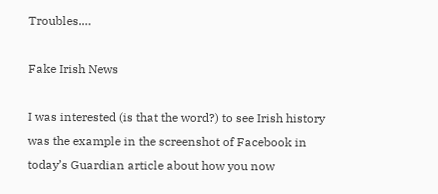Troubles.…

Fake Irish News

I was interested (is that the word?) to see Irish history was the example in the screenshot of Facebook in today’s Guardian article about how you now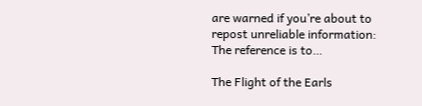are warned if you’re about to repost unreliable information: The reference is to…

The Flight of the Earls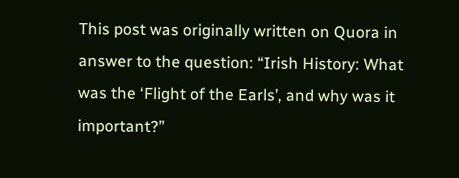This post was originally written on Quora in answer to the question: “Irish History: What was the ‘Flight of the Earls’, and why was it important?”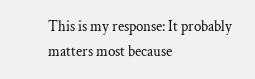This is my response: It probably matters most because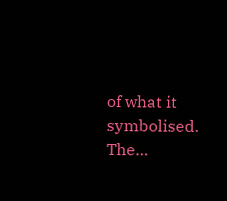of what it symbolised. The…